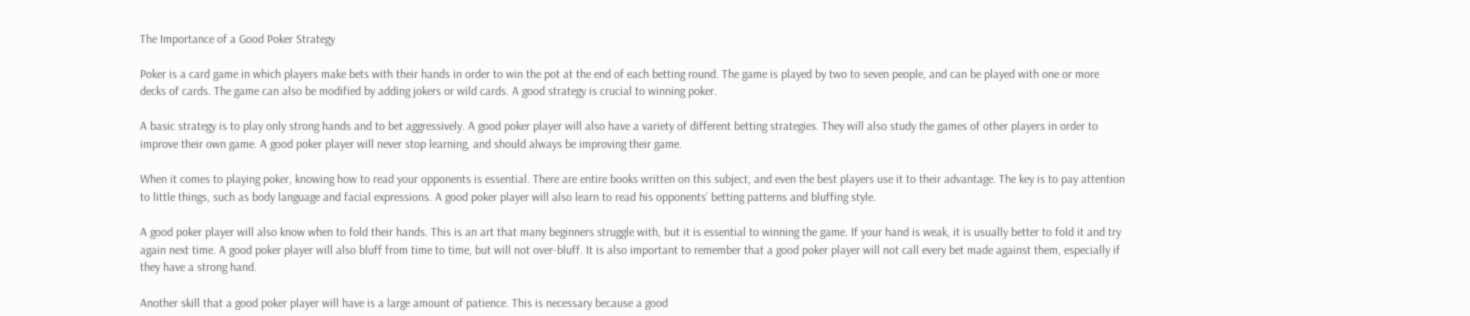The Importance of a Good Poker Strategy

Poker is a card game in which players make bets with their hands in order to win the pot at the end of each betting round. The game is played by two to seven people, and can be played with one or more decks of cards. The game can also be modified by adding jokers or wild cards. A good strategy is crucial to winning poker.

A basic strategy is to play only strong hands and to bet aggressively. A good poker player will also have a variety of different betting strategies. They will also study the games of other players in order to improve their own game. A good poker player will never stop learning, and should always be improving their game.

When it comes to playing poker, knowing how to read your opponents is essential. There are entire books written on this subject, and even the best players use it to their advantage. The key is to pay attention to little things, such as body language and facial expressions. A good poker player will also learn to read his opponents’ betting patterns and bluffing style.

A good poker player will also know when to fold their hands. This is an art that many beginners struggle with, but it is essential to winning the game. If your hand is weak, it is usually better to fold it and try again next time. A good poker player will also bluff from time to time, but will not over-bluff. It is also important to remember that a good poker player will not call every bet made against them, especially if they have a strong hand.

Another skill that a good poker player will have is a large amount of patience. This is necessary because a good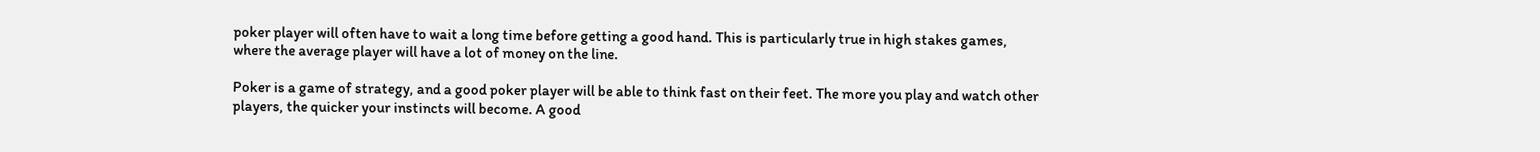poker player will often have to wait a long time before getting a good hand. This is particularly true in high stakes games, where the average player will have a lot of money on the line.

Poker is a game of strategy, and a good poker player will be able to think fast on their feet. The more you play and watch other players, the quicker your instincts will become. A good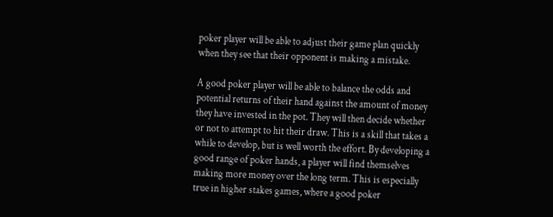poker player will be able to adjust their game plan quickly when they see that their opponent is making a mistake.

A good poker player will be able to balance the odds and potential returns of their hand against the amount of money they have invested in the pot. They will then decide whether or not to attempt to hit their draw. This is a skill that takes a while to develop, but is well worth the effort. By developing a good range of poker hands, a player will find themselves making more money over the long term. This is especially true in higher stakes games, where a good poker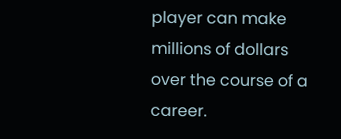player can make millions of dollars over the course of a career.